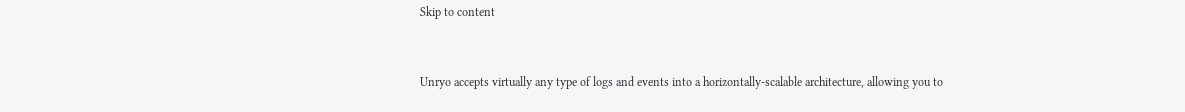Skip to content


Unryo accepts virtually any type of logs and events into a horizontally-scalable architecture, allowing you to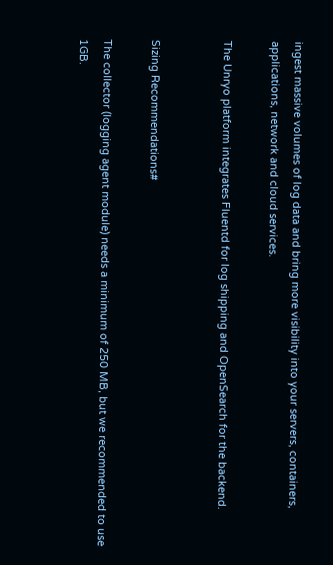ingest massive volumes of log data and bring more visibility into your servers, containers, applications, network and cloud services.

The Unryo platform integrates Fluentd for log shipping and OpenSearch for the backend.


Sizing Recommendations#

The collector (logging agent module) needs a minimum of 250 MB, but we recommended to use 1GB.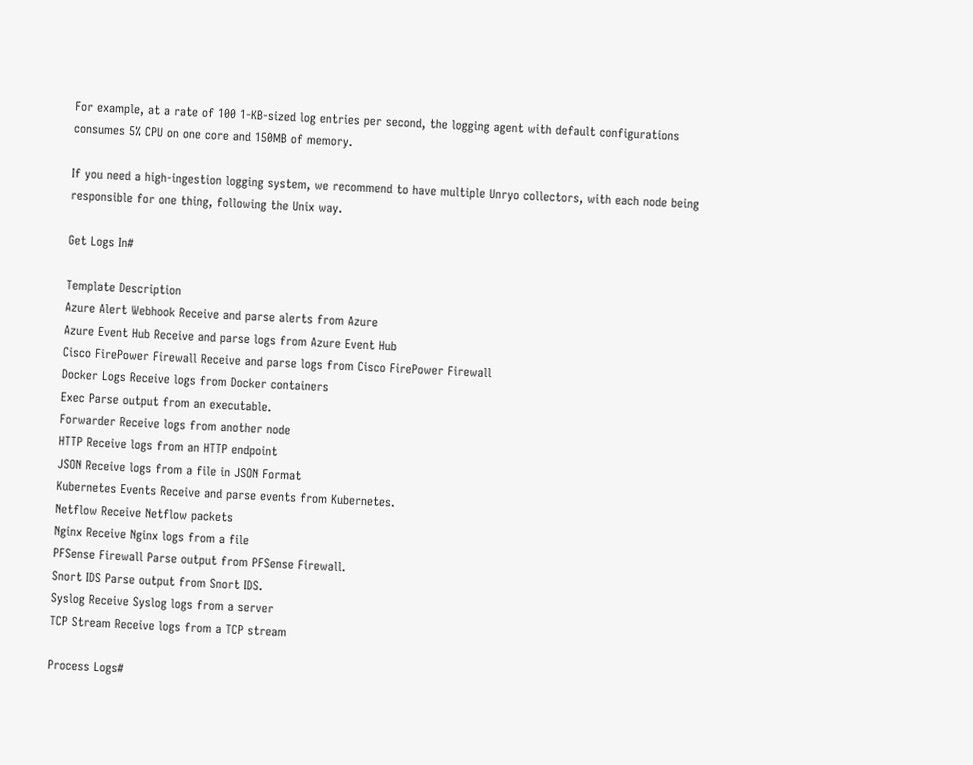For example, at a rate of 100 1-KB-sized log entries per second, the logging agent with default configurations consumes 5% CPU on one core and 150MB of memory.

If you need a high-ingestion logging system, we recommend to have multiple Unryo collectors, with each node being responsible for one thing, following the Unix way.

Get Logs In#

Template Description
Azure Alert Webhook Receive and parse alerts from Azure
Azure Event Hub Receive and parse logs from Azure Event Hub
Cisco FirePower Firewall Receive and parse logs from Cisco FirePower Firewall
Docker Logs Receive logs from Docker containers
Exec Parse output from an executable.
Forwarder Receive logs from another node
HTTP Receive logs from an HTTP endpoint
JSON Receive logs from a file in JSON Format
Kubernetes Events Receive and parse events from Kubernetes.
Netflow Receive Netflow packets
Nginx Receive Nginx logs from a file
PFSense Firewall Parse output from PFSense Firewall.
Snort IDS Parse output from Snort IDS.
Syslog Receive Syslog logs from a server
TCP Stream Receive logs from a TCP stream

Process Logs#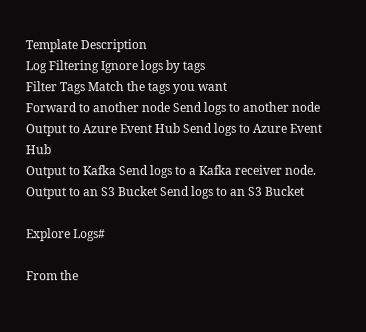Template Description
Log Filtering Ignore logs by tags
Filter Tags Match the tags you want
Forward to another node Send logs to another node
Output to Azure Event Hub Send logs to Azure Event Hub
Output to Kafka Send logs to a Kafka receiver node.
Output to an S3 Bucket Send logs to an S3 Bucket

Explore Logs#

From the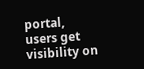portal, users get visibility on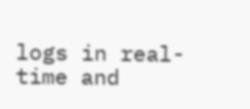logs in real-time and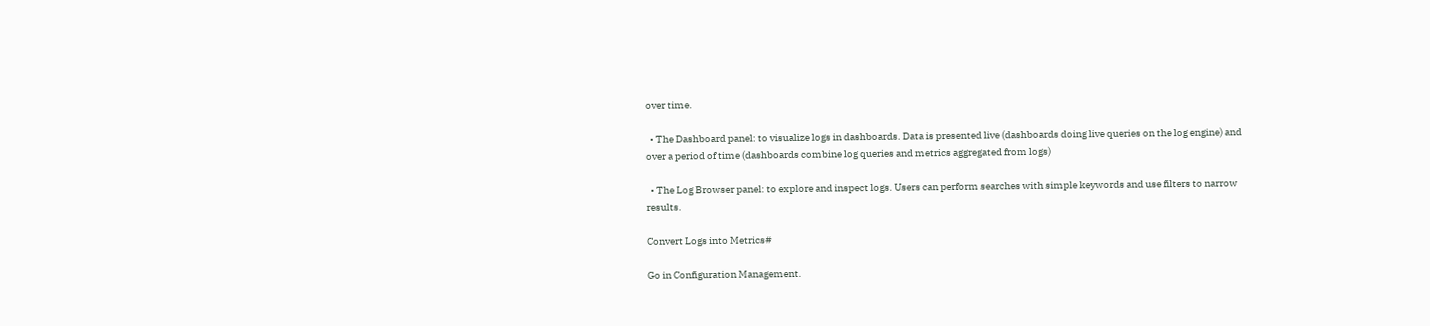over time.

  • The Dashboard panel: to visualize logs in dashboards. Data is presented live (dashboards doing live queries on the log engine) and over a period of time (dashboards combine log queries and metrics aggregated from logs)

  • The Log Browser panel: to explore and inspect logs. Users can perform searches with simple keywords and use filters to narrow results.

Convert Logs into Metrics#

Go in Configuration Management.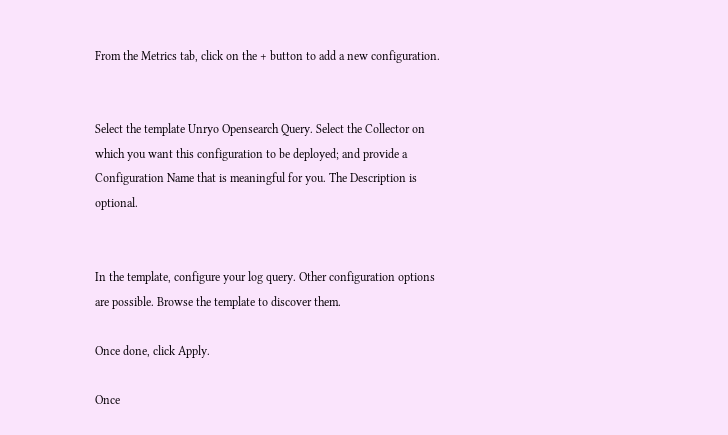From the Metrics tab, click on the + button to add a new configuration.


Select the template Unryo Opensearch Query. Select the Collector on which you want this configuration to be deployed; and provide a Configuration Name that is meaningful for you. The Description is optional.


In the template, configure your log query. Other configuration options are possible. Browse the template to discover them.

Once done, click Apply.

Once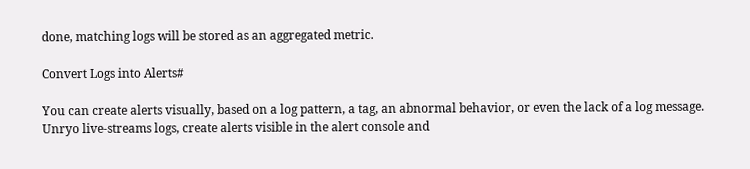done, matching logs will be stored as an aggregated metric.

Convert Logs into Alerts#

You can create alerts visually, based on a log pattern, a tag, an abnormal behavior, or even the lack of a log message. Unryo live-streams logs, create alerts visible in the alert console and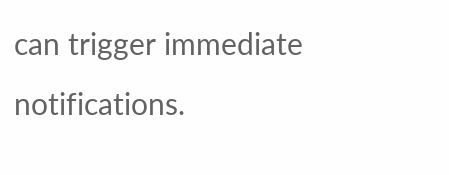can trigger immediate notifications.